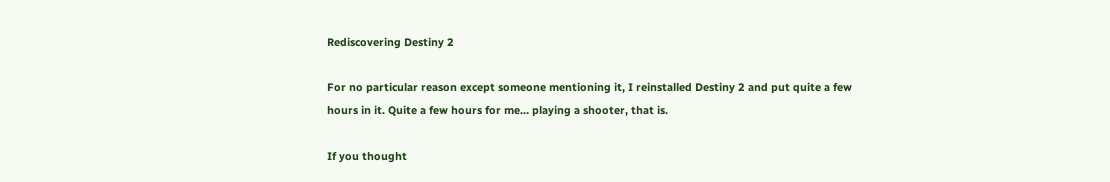Rediscovering Destiny 2

For no particular reason except someone mentioning it, I reinstalled Destiny 2 and put quite a few hours in it. Quite a few hours for me… playing a shooter, that is.

If you thought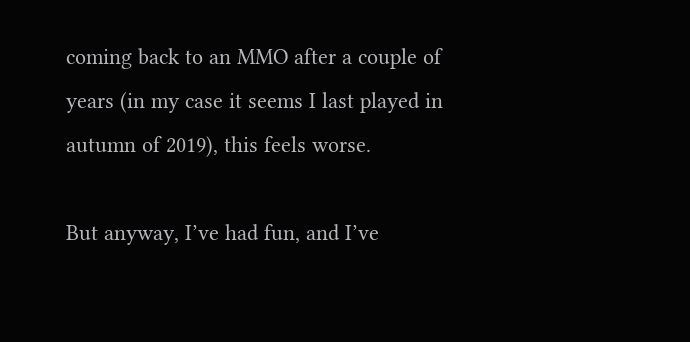coming back to an MMO after a couple of years (in my case it seems I last played in autumn of 2019), this feels worse.

But anyway, I’ve had fun, and I’ve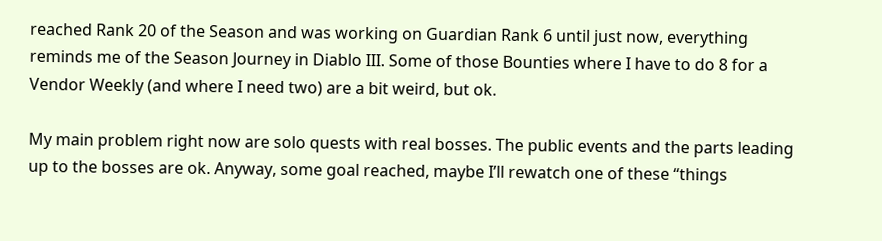reached Rank 20 of the Season and was working on Guardian Rank 6 until just now, everything reminds me of the Season Journey in Diablo III. Some of those Bounties where I have to do 8 for a Vendor Weekly (and where I need two) are a bit weird, but ok.

My main problem right now are solo quests with real bosses. The public events and the parts leading up to the bosses are ok. Anyway, some goal reached, maybe I’ll rewatch one of these “things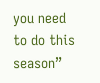you need to do this season”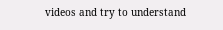videos and try to understand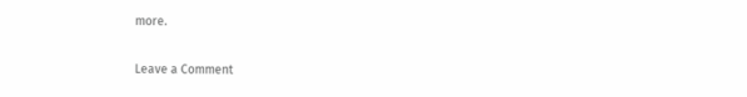more.

Leave a Comment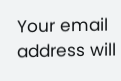Your email address will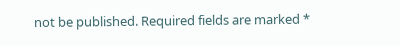not be published. Required fields are marked *